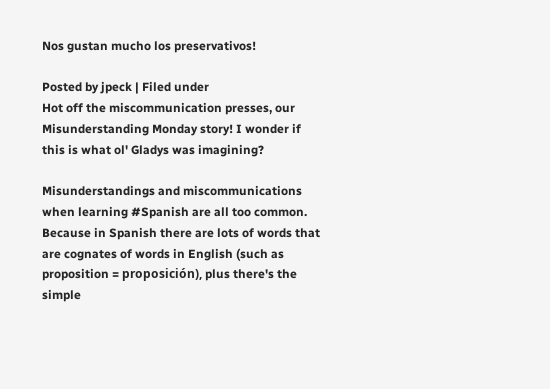Nos gustan mucho los preservativos!

Posted by jpeck | Filed under
Hot off the miscommunication presses, our Misunderstanding Monday story! I wonder if this is what ol' Gladys was imagining?

Misunderstandings and miscommunications when learning #Spanish are all too common.  Because in Spanish there are lots of words that are cognates of words in English (such as proposition = proposición), plus there's the simple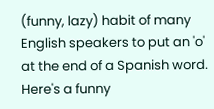(funny, lazy) habit of many English speakers to put an 'o' at the end of a Spanish word.  Here's a funny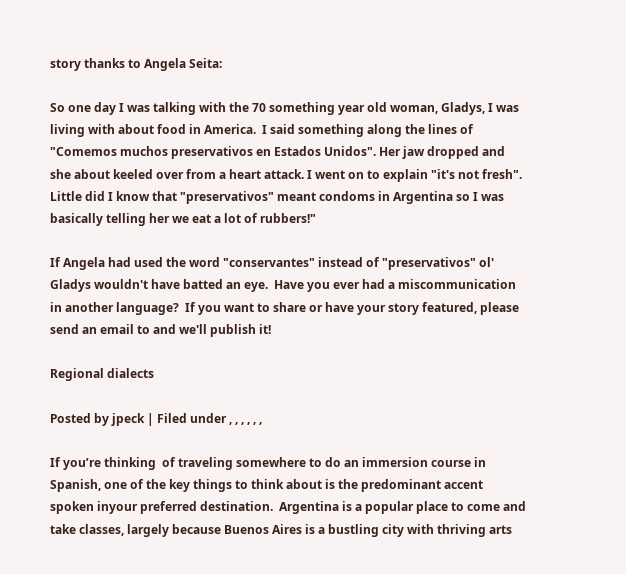story thanks to Angela Seita:

So one day I was talking with the 70 something year old woman, Gladys, I was living with about food in America.  I said something along the lines of "Comemos muchos preservativos en Estados Unidos". Her jaw dropped and she about keeled over from a heart attack. I went on to explain "it's not fresh". Little did I know that "preservativos" meant condoms in Argentina so I was basically telling her we eat a lot of rubbers!"

If Angela had used the word "conservantes" instead of "preservativos" ol' Gladys wouldn't have batted an eye.  Have you ever had a miscommunication in another language?  If you want to share or have your story featured, please send an email to and we'll publish it!

Regional dialects

Posted by jpeck | Filed under , , , , , ,

If you’re thinking  of traveling somewhere to do an immersion course in Spanish, one of the key things to think about is the predominant accent spoken inyour preferred destination.  Argentina is a popular place to come and take classes, largely because Buenos Aires is a bustling city with thriving arts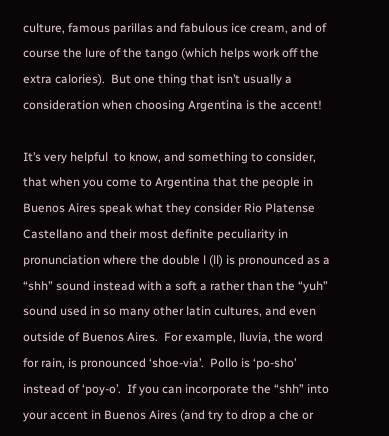culture, famous parillas and fabulous ice cream, and of course the lure of the tango (which helps work off the extra calories).  But one thing that isn’t usually a consideration when choosing Argentina is the accent!

It’s very helpful  to know, and something to consider, that when you come to Argentina that the people in Buenos Aires speak what they consider Rio Platense Castellano and their most definite peculiarity in pronunciation where the double l (ll) is pronounced as a “shh” sound instead with a soft a rather than the “yuh” sound used in so many other latin cultures, and even outside of Buenos Aires.  For example, lluvia, the word for rain, is pronounced ‘shoe-via’.  Pollo is ‘po-sho’ instead of ‘poy-o’.  If you can incorporate the “shh” into your accent in Buenos Aires (and try to drop a che or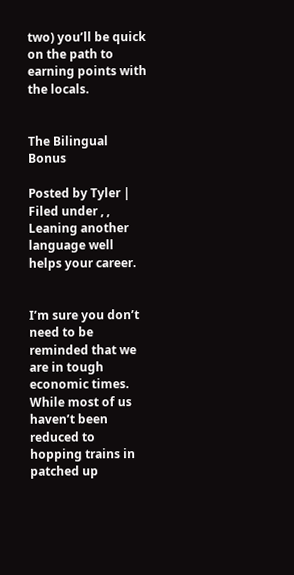two) you’ll be quick on the path to earning points with the locals.


The Bilingual Bonus

Posted by Tyler | Filed under , ,
Leaning another language well helps your career.


I’m sure you don’t need to be reminded that we are in tough economic times.  While most of us haven’t been reduced to hopping trains in patched up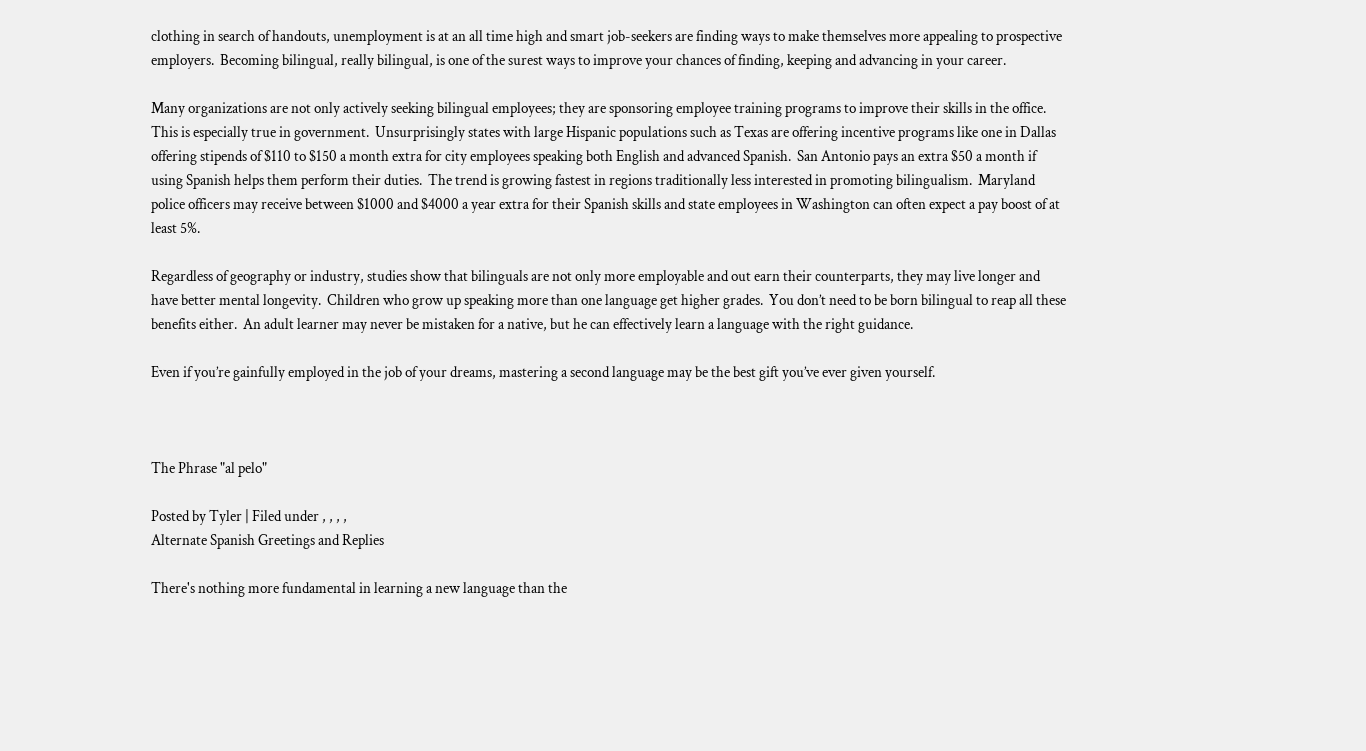clothing in search of handouts, unemployment is at an all time high and smart job-seekers are finding ways to make themselves more appealing to prospective employers.  Becoming bilingual, really bilingual, is one of the surest ways to improve your chances of finding, keeping and advancing in your career.

Many organizations are not only actively seeking bilingual employees; they are sponsoring employee training programs to improve their skills in the office.  This is especially true in government.  Unsurprisingly states with large Hispanic populations such as Texas are offering incentive programs like one in Dallas offering stipends of $110 to $150 a month extra for city employees speaking both English and advanced Spanish.  San Antonio pays an extra $50 a month if using Spanish helps them perform their duties.  The trend is growing fastest in regions traditionally less interested in promoting bilingualism.  Maryland police officers may receive between $1000 and $4000 a year extra for their Spanish skills and state employees in Washington can often expect a pay boost of at least 5%.

Regardless of geography or industry, studies show that bilinguals are not only more employable and out earn their counterparts, they may live longer and have better mental longevity.  Children who grow up speaking more than one language get higher grades.  You don’t need to be born bilingual to reap all these benefits either.  An adult learner may never be mistaken for a native, but he can effectively learn a language with the right guidance.

Even if you’re gainfully employed in the job of your dreams, mastering a second language may be the best gift you’ve ever given yourself.



The Phrase "al pelo"

Posted by Tyler | Filed under , , , ,
Alternate Spanish Greetings and Replies

There's nothing more fundamental in learning a new language than the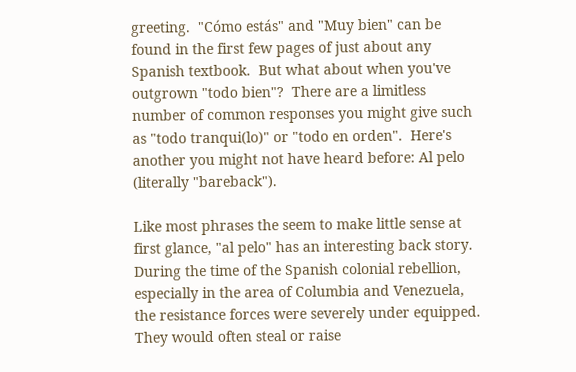greeting.  "Cómo estás" and "Muy bien" can be found in the first few pages of just about any Spanish textbook.  But what about when you've outgrown "todo bien"?  There are a limitless number of common responses you might give such as "todo tranqui(lo)" or "todo en orden".  Here's another you might not have heard before: Al pelo (literally "bareback").

Like most phrases the seem to make little sense at first glance, "al pelo" has an interesting back story.  During the time of the Spanish colonial rebellion, especially in the area of Columbia and Venezuela, the resistance forces were severely under equipped.  They would often steal or raise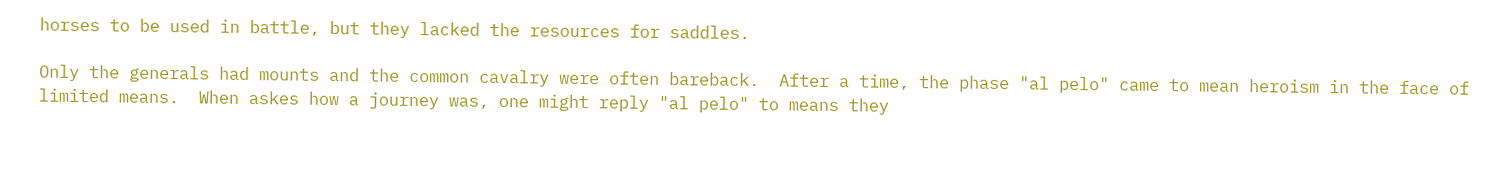horses to be used in battle, but they lacked the resources for saddles.

Only the generals had mounts and the common cavalry were often bareback.  After a time, the phase "al pelo" came to mean heroism in the face of limited means.  When askes how a journey was, one might reply "al pelo" to means they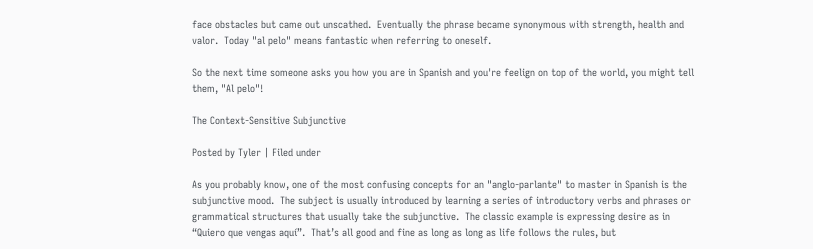face obstacles but came out unscathed.  Eventually the phrase became synonymous with strength, health and valor.  Today "al pelo" means fantastic when referring to oneself.

So the next time someone asks you how you are in Spanish and you're feelign on top of the world, you might tell them, "Al pelo"!

The Context-Sensitive Subjunctive

Posted by Tyler | Filed under

As you probably know, one of the most confusing concepts for an "anglo-parlante" to master in Spanish is the subjunctive mood.  The subject is usually introduced by learning a series of introductory verbs and phrases or grammatical structures that usually take the subjunctive.  The classic example is expressing desire as in “Quiero que vengas aquí”.  That’s all good and fine as long as long as life follows the rules, but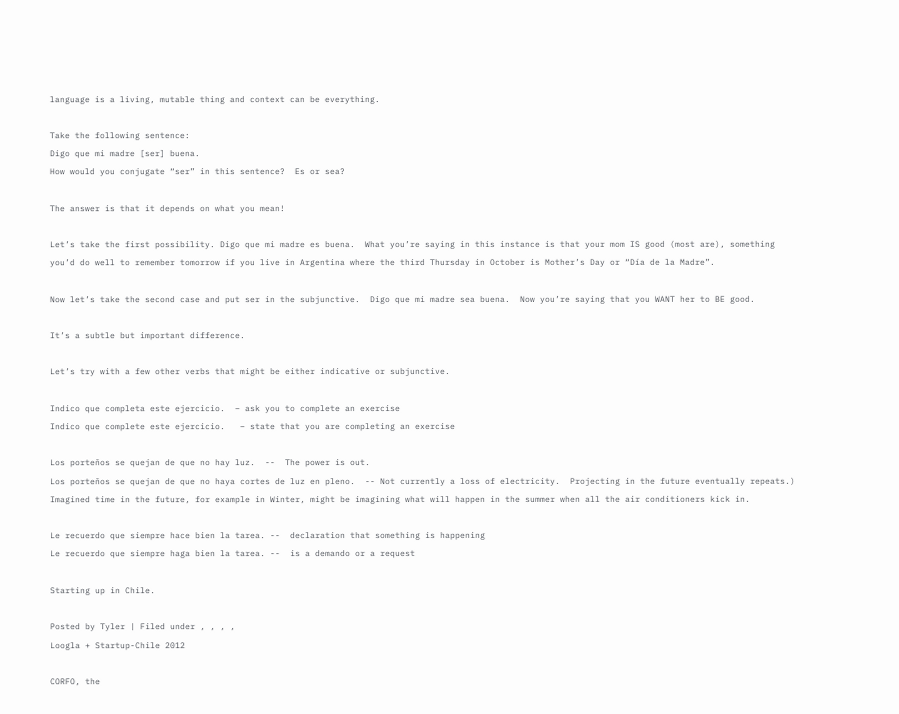language is a living, mutable thing and context can be everything.

Take the following sentence:
Digo que mi madre [ser] buena.
How would you conjugate “ser” in this sentence?  Es or sea?

The answer is that it depends on what you mean!

Let’s take the first possibility. Digo que mi madre es buena.  What you’re saying in this instance is that your mom IS good (most are), something you’d do well to remember tomorrow if you live in Argentina where the third Thursday in October is Mother’s Day or “Día de la Madre”.

Now let’s take the second case and put ser in the subjunctive.  Digo que mi madre sea buena.  Now you’re saying that you WANT her to BE good.

It’s a subtle but important difference.

Let’s try with a few other verbs that might be either indicative or subjunctive.

Indico que completa este ejercicio.  – ask you to complete an exercise
Indico que complete este ejercicio.   – state that you are completing an exercise

Los porteños se quejan de que no hay luz.  --  The power is out.
Los porteños se quejan de que no haya cortes de luz en pleno.  -- Not currently a loss of electricity.  Projecting in the future eventually repeats.) Imagined time in the future, for example in Winter, might be imagining what will happen in the summer when all the air conditioners kick in.

Le recuerdo que siempre hace bien la tarea. --  declaration that something is happening
Le recuerdo que siempre haga bien la tarea. --  is a demando or a request

Starting up in Chile.

Posted by Tyler | Filed under , , , ,
Loogla + Startup-Chile 2012

CORFO, the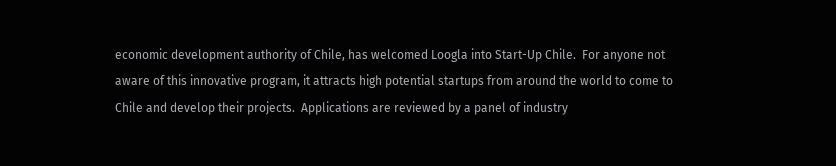economic development authority of Chile, has welcomed Loogla into Start-Up Chile.  For anyone not aware of this innovative program, it attracts high potential startups from around the world to come to Chile and develop their projects.  Applications are reviewed by a panel of industry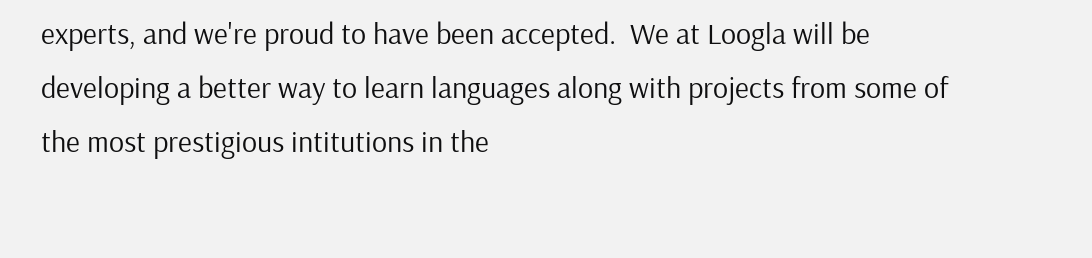experts, and we're proud to have been accepted.  We at Loogla will be developing a better way to learn languages along with projects from some of the most prestigious intitutions in the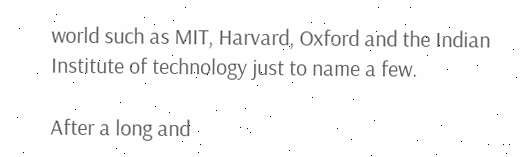world such as MIT, Harvard, Oxford and the Indian Institute of technology just to name a few.

After a long and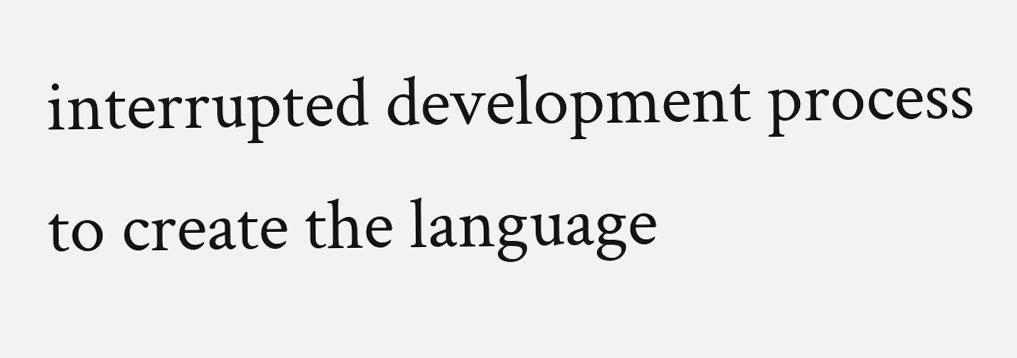interrupted development process to create the language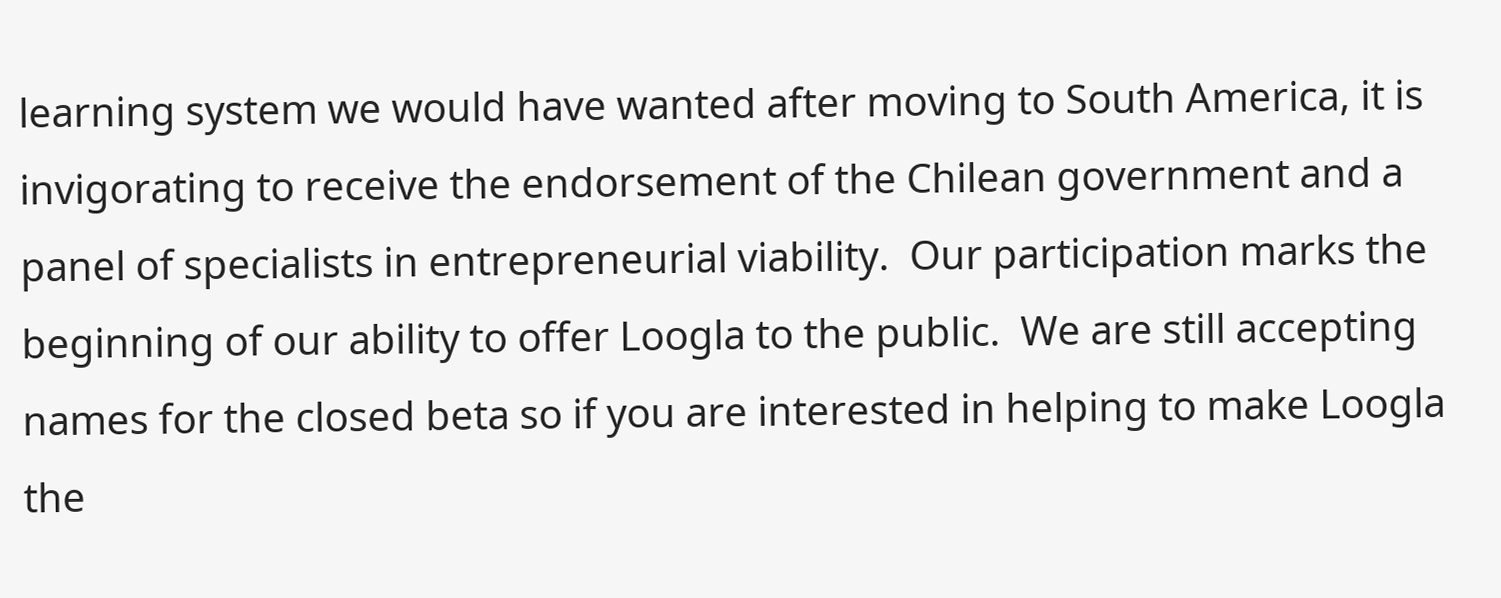learning system we would have wanted after moving to South America, it is invigorating to receive the endorsement of the Chilean government and a panel of specialists in entrepreneurial viability.  Our participation marks the beginning of our ability to offer Loogla to the public.  We are still accepting names for the closed beta so if you are interested in helping to make Loogla the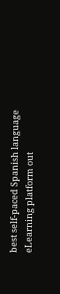best self-paced Spanish language eLearning platform out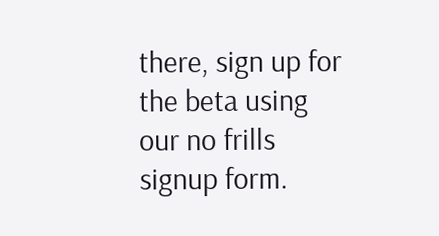there, sign up for the beta using our no frills signup form.